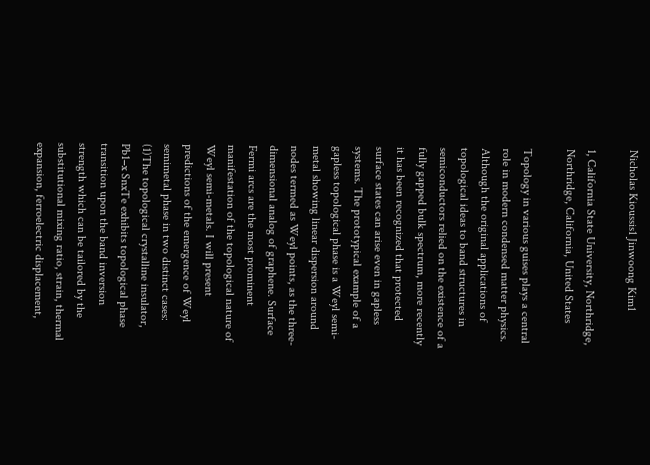Nicholas Kioussis1 Jinwoong Kim1

1, California State University, Northridge, Northridge, California, United States

Topology in various guises plays a central role in modern condensed matter physics. Although the original applications of topological ideas to band structures in semiconductors relied on the existence of a fully gapped bulk spectrum, more recently it has been recognized that protected surface states can arise even in gapless systems. The prototypical example of a gapless topological phase is a Weyl semi-metal showing linear dispersion around nodes termed as Weyl points, as the three-dimensional analog of graphene. Surface Fermi arcs are the most prominent manifestation of the topological nature of Weyl semi-metals. I will present predictions of the emergence of Weyl semimetal phase in two distinct cases:
(1)The topological crystalline insulator, Pb1−x SnxTe exhibits topological phase transition upon the band inversion strength which can be tailored by the substitutional mixing ratio, strain, thermal expansion, ferroelectric displacement,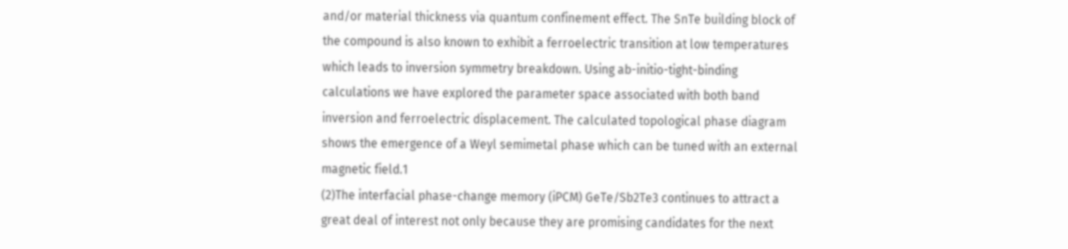and/or material thickness via quantum confinement effect. The SnTe building block of the compound is also known to exhibit a ferroelectric transition at low temperatures which leads to inversion symmetry breakdown. Using ab-initio-tight-binding calculations we have explored the parameter space associated with both band inversion and ferroelectric displacement. The calculated topological phase diagram shows the emergence of a Weyl semimetal phase which can be tuned with an external magnetic field.1
(2)The interfacial phase-change memory (iPCM) GeTe/Sb2Te3 continues to attract a great deal of interest not only because they are promising candidates for the next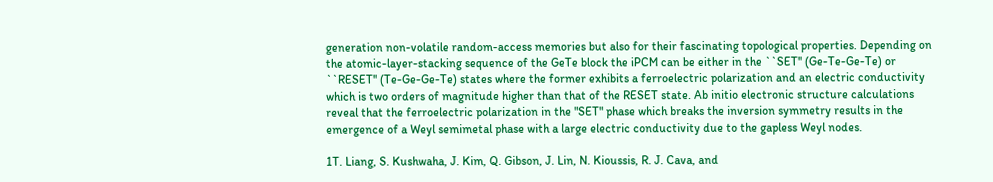generation non-volatile random-access memories but also for their fascinating topological properties. Depending on the atomic-layer-stacking sequence of the GeTe block the iPCM can be either in the ``SET'' (Ge-Te-Ge-Te) or ``RESET'' (Te-Ge-Ge-Te) states where the former exhibits a ferroelectric polarization and an electric conductivity which is two orders of magnitude higher than that of the RESET state. Ab initio electronic structure calculations reveal that the ferroelectric polarization in the "SET" phase which breaks the inversion symmetry results in the emergence of a Weyl semimetal phase with a large electric conductivity due to the gapless Weyl nodes.

1T. Liang, S. Kushwaha, J. Kim, Q. Gibson, J. Lin, N. Kioussis, R. J. Cava, and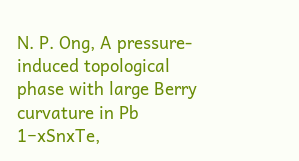N. P. Ong, A pressure-induced topological phase with large Berry curvature in Pb 1−xSnxTe,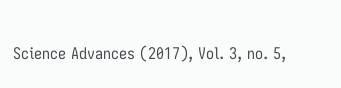Science Advances (2017), Vol. 3, no. 5,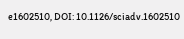e1602510, DOI: 10.1126/sciadv.1602510